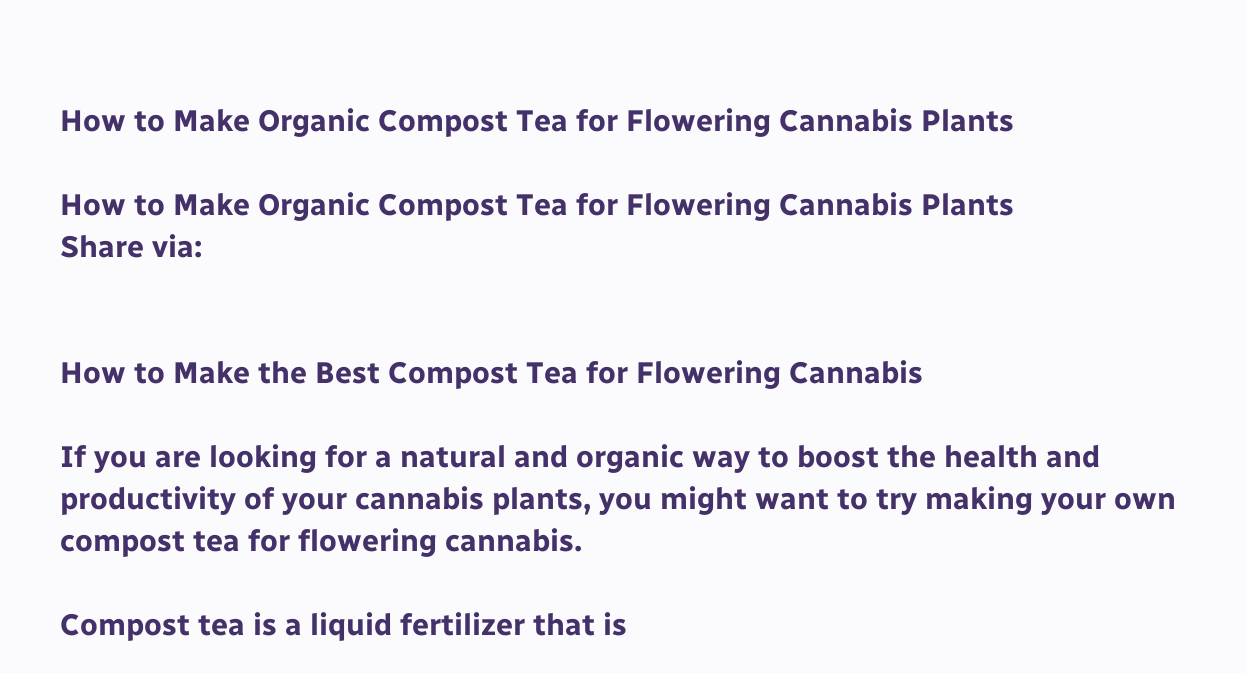How to Make Organic Compost Tea for Flowering Cannabis Plants

How to Make Organic Compost Tea for Flowering Cannabis Plants
Share via:


How to Make the Best Compost Tea for Flowering Cannabis

If you are looking for a natural and organic way to boost the health and productivity of your cannabis plants, you might want to try making your own compost tea for flowering cannabis.

Compost tea is a liquid fertilizer that is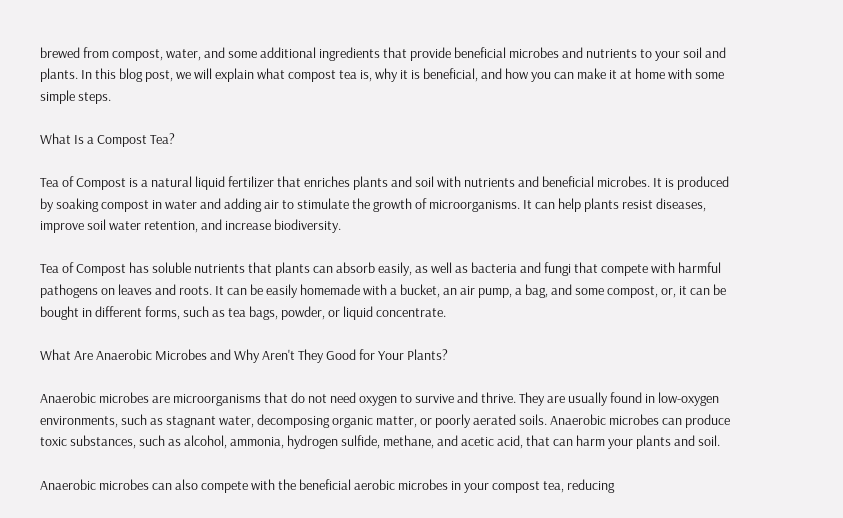brewed from compost, water, and some additional ingredients that provide beneficial microbes and nutrients to your soil and plants. In this blog post, we will explain what compost tea is, why it is beneficial, and how you can make it at home with some simple steps.

What Is a Compost Tea?

Tea of Compost is a natural liquid fertilizer that enriches plants and soil with nutrients and beneficial microbes. It is produced by soaking compost in water and adding air to stimulate the growth of microorganisms. It can help plants resist diseases, improve soil water retention, and increase biodiversity.

Tea of Compost has soluble nutrients that plants can absorb easily, as well as bacteria and fungi that compete with harmful pathogens on leaves and roots. It can be easily homemade with a bucket, an air pump, a bag, and some compost, or, it can be bought in different forms, such as tea bags, powder, or liquid concentrate.

What Are Anaerobic Microbes and Why Aren't They Good for Your Plants?

Anaerobic microbes are microorganisms that do not need oxygen to survive and thrive. They are usually found in low-oxygen environments, such as stagnant water, decomposing organic matter, or poorly aerated soils. Anaerobic microbes can produce toxic substances, such as alcohol, ammonia, hydrogen sulfide, methane, and acetic acid, that can harm your plants and soil.

Anaerobic microbes can also compete with the beneficial aerobic microbes in your compost tea, reducing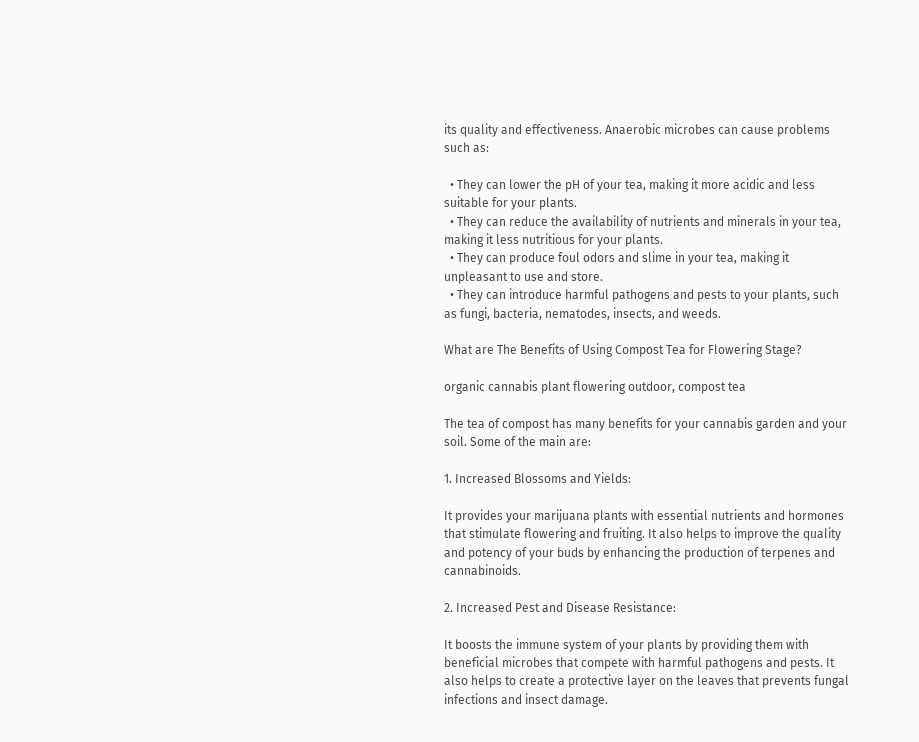its quality and effectiveness. Anaerobic microbes can cause problems such as:

  • They can lower the pH of your tea, making it more acidic and less suitable for your plants.
  • They can reduce the availability of nutrients and minerals in your tea, making it less nutritious for your plants.
  • They can produce foul odors and slime in your tea, making it unpleasant to use and store.
  • They can introduce harmful pathogens and pests to your plants, such as fungi, bacteria, nematodes, insects, and weeds.

What are The Benefits of Using Compost Tea for Flowering Stage?

organic cannabis plant flowering outdoor, compost tea

The tea of compost has many benefits for your cannabis garden and your soil. Some of the main are:

1. Increased Blossoms and Yields:

It provides your marijuana plants with essential nutrients and hormones that stimulate flowering and fruiting. It also helps to improve the quality and potency of your buds by enhancing the production of terpenes and cannabinoids.

2. Increased Pest and Disease Resistance:

It boosts the immune system of your plants by providing them with beneficial microbes that compete with harmful pathogens and pests. It also helps to create a protective layer on the leaves that prevents fungal infections and insect damage.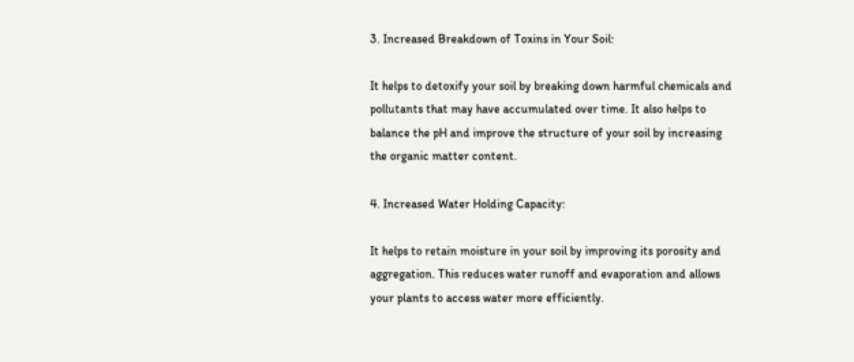3. Increased Breakdown of Toxins in Your Soil:

It helps to detoxify your soil by breaking down harmful chemicals and pollutants that may have accumulated over time. It also helps to balance the pH and improve the structure of your soil by increasing the organic matter content.

4. Increased Water Holding Capacity:

It helps to retain moisture in your soil by improving its porosity and aggregation. This reduces water runoff and evaporation and allows your plants to access water more efficiently.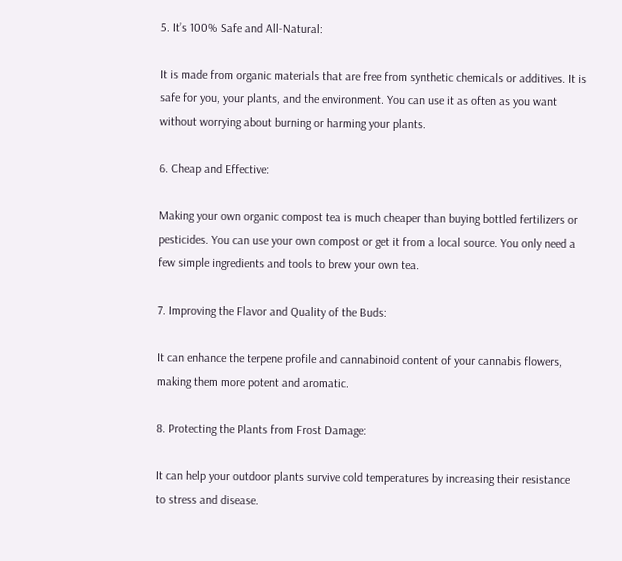5. It’s 100% Safe and All-Natural:

It is made from organic materials that are free from synthetic chemicals or additives. It is safe for you, your plants, and the environment. You can use it as often as you want without worrying about burning or harming your plants.

6. Cheap and Effective:

Making your own organic compost tea is much cheaper than buying bottled fertilizers or pesticides. You can use your own compost or get it from a local source. You only need a few simple ingredients and tools to brew your own tea.

7. Improving the Flavor and Quality of the Buds:

It can enhance the terpene profile and cannabinoid content of your cannabis flowers, making them more potent and aromatic.

8. Protecting the Plants from Frost Damage:

It can help your outdoor plants survive cold temperatures by increasing their resistance to stress and disease.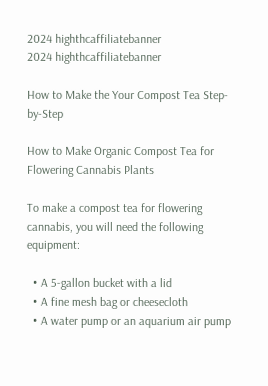2024 highthcaffiliatebanner
2024 highthcaffiliatebanner

How to Make the Your Compost Tea Step-by-Step

How to Make Organic Compost Tea for Flowering Cannabis Plants

To make a compost tea for flowering cannabis, you will need the following equipment:

  • A 5-gallon bucket with a lid
  • A fine mesh bag or cheesecloth
  • A water pump or an aquarium air pump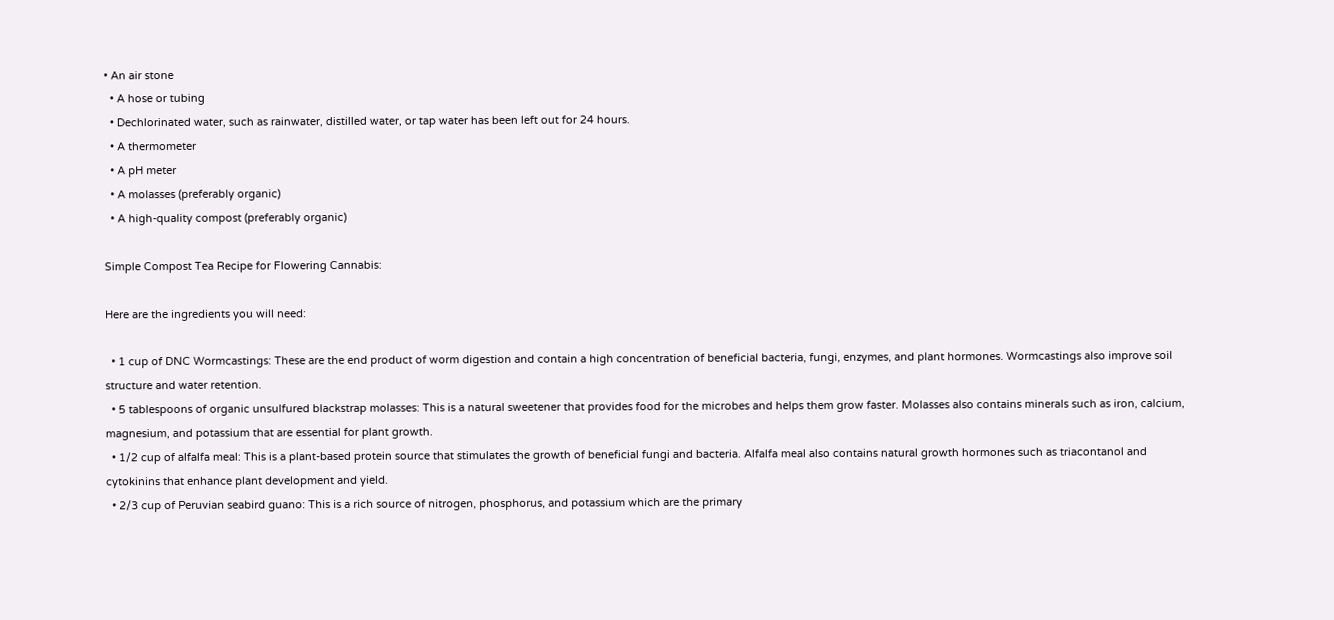• An air stone
  • A hose or tubing
  • Dechlorinated water, such as rainwater, distilled water, or tap water has been left out for 24 hours.
  • A thermometer
  • A pH meter
  • A molasses (preferably organic)
  • A high-quality compost (preferably organic)

Simple Compost Tea Recipe for Flowering Cannabis:

Here are the ingredients you will need:

  • 1 cup of DNC Wormcastings: These are the end product of worm digestion and contain a high concentration of beneficial bacteria, fungi, enzymes, and plant hormones. Wormcastings also improve soil structure and water retention.
  • 5 tablespoons of organic unsulfured blackstrap molasses: This is a natural sweetener that provides food for the microbes and helps them grow faster. Molasses also contains minerals such as iron, calcium, magnesium, and potassium that are essential for plant growth.
  • 1/2 cup of alfalfa meal: This is a plant-based protein source that stimulates the growth of beneficial fungi and bacteria. Alfalfa meal also contains natural growth hormones such as triacontanol and cytokinins that enhance plant development and yield.
  • 2/3 cup of Peruvian seabird guano: This is a rich source of nitrogen, phosphorus, and potassium which are the primary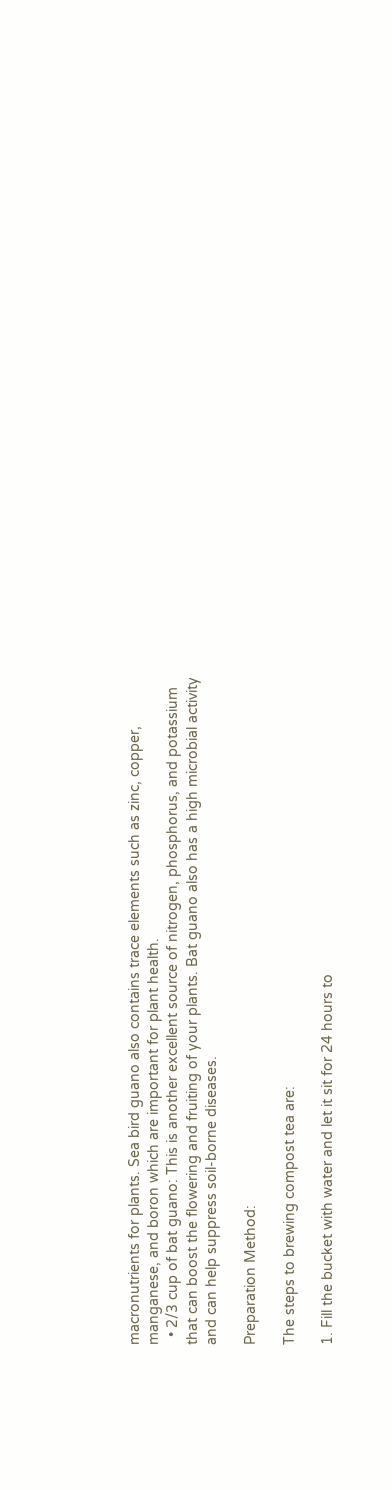macronutrients for plants. Sea bird guano also contains trace elements such as zinc, copper, manganese, and boron which are important for plant health.
  • 2/3 cup of bat guano: This is another excellent source of nitrogen, phosphorus, and potassium that can boost the flowering and fruiting of your plants. Bat guano also has a high microbial activity and can help suppress soil-borne diseases.

Preparation Method:

The steps to brewing compost tea are:

1. Fill the bucket with water and let it sit for 24 hours to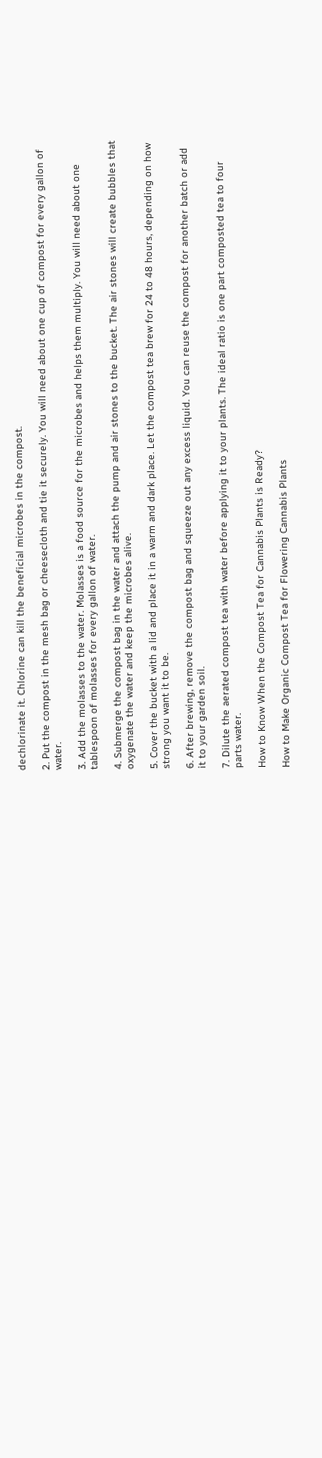dechlorinate it. Chlorine can kill the beneficial microbes in the compost.

2. Put the compost in the mesh bag or cheesecloth and tie it securely. You will need about one cup of compost for every gallon of water.

3. Add the molasses to the water. Molasses is a food source for the microbes and helps them multiply. You will need about one tablespoon of molasses for every gallon of water.

4. Submerge the compost bag in the water and attach the pump and air stones to the bucket. The air stones will create bubbles that oxygenate the water and keep the microbes alive.

5. Cover the bucket with a lid and place it in a warm and dark place. Let the compost tea brew for 24 to 48 hours, depending on how strong you want it to be.

6. After brewing, remove the compost bag and squeeze out any excess liquid. You can reuse the compost for another batch or add it to your garden soil.

7. Dilute the aerated compost tea with water before applying it to your plants. The ideal ratio is one part composted tea to four parts water.

How to Know When the Compost Tea for Cannabis Plants is Ready?

How to Make Organic Compost Tea for Flowering Cannabis Plants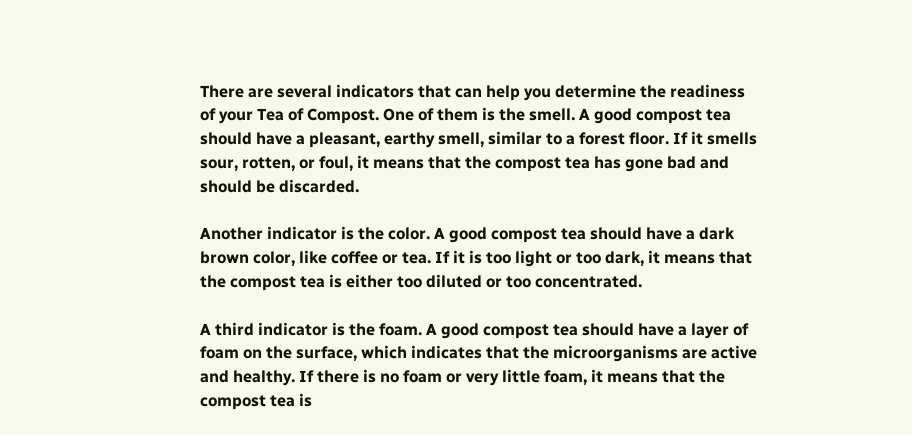There are several indicators that can help you determine the readiness of your Tea of Compost. One of them is the smell. A good compost tea should have a pleasant, earthy smell, similar to a forest floor. If it smells sour, rotten, or foul, it means that the compost tea has gone bad and should be discarded.

Another indicator is the color. A good compost tea should have a dark brown color, like coffee or tea. If it is too light or too dark, it means that the compost tea is either too diluted or too concentrated.

A third indicator is the foam. A good compost tea should have a layer of foam on the surface, which indicates that the microorganisms are active and healthy. If there is no foam or very little foam, it means that the compost tea is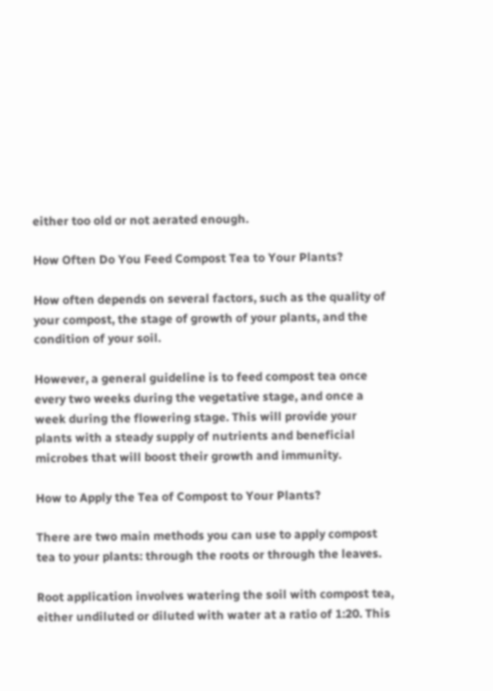either too old or not aerated enough.

How Often Do You Feed Compost Tea to Your Plants?

How often depends on several factors, such as the quality of your compost, the stage of growth of your plants, and the condition of your soil.

However, a general guideline is to feed compost tea once every two weeks during the vegetative stage, and once a week during the flowering stage. This will provide your plants with a steady supply of nutrients and beneficial microbes that will boost their growth and immunity.

How to Apply the Tea of Compost to Your Plants?

There are two main methods you can use to apply compost tea to your plants: through the roots or through the leaves.

Root application involves watering the soil with compost tea, either undiluted or diluted with water at a ratio of 1:20. This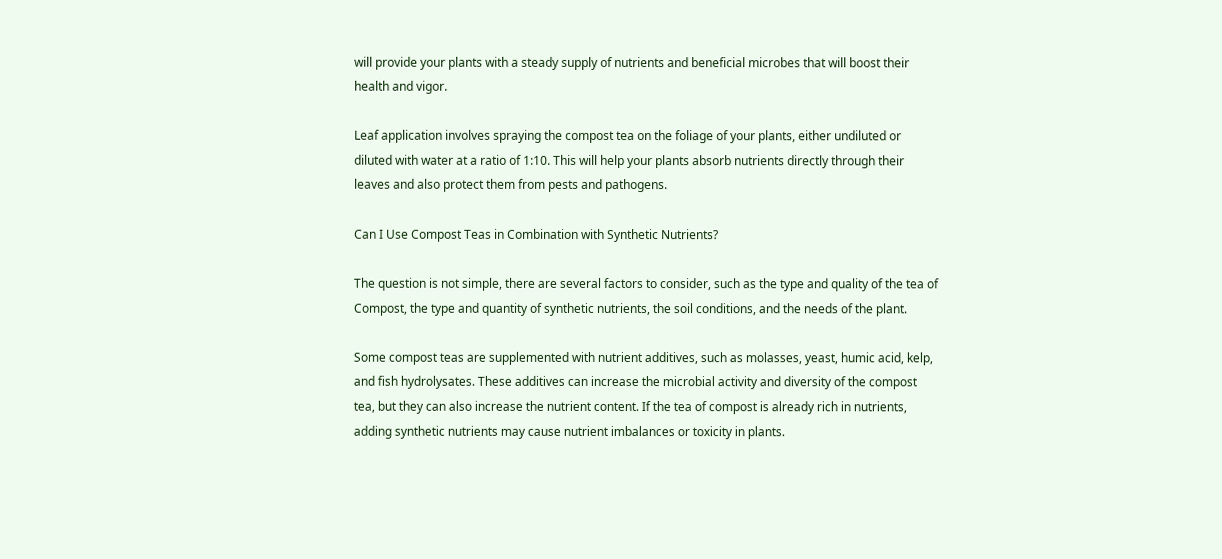will provide your plants with a steady supply of nutrients and beneficial microbes that will boost their health and vigor.

Leaf application involves spraying the compost tea on the foliage of your plants, either undiluted or diluted with water at a ratio of 1:10. This will help your plants absorb nutrients directly through their leaves and also protect them from pests and pathogens.

Can I Use Compost Teas in Combination with Synthetic Nutrients?

The question is not simple, there are several factors to consider, such as the type and quality of the tea of Compost, the type and quantity of synthetic nutrients, the soil conditions, and the needs of the plant.

Some compost teas are supplemented with nutrient additives, such as molasses, yeast, humic acid, kelp, and fish hydrolysates. These additives can increase the microbial activity and diversity of the compost tea, but they can also increase the nutrient content. If the tea of compost is already rich in nutrients, adding synthetic nutrients may cause nutrient imbalances or toxicity in plants.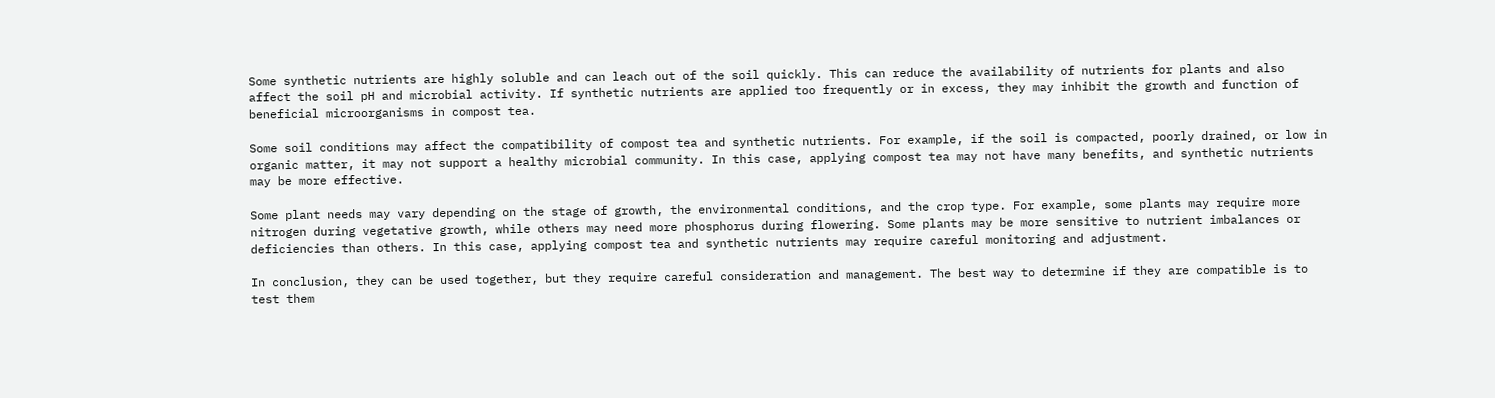Some synthetic nutrients are highly soluble and can leach out of the soil quickly. This can reduce the availability of nutrients for plants and also affect the soil pH and microbial activity. If synthetic nutrients are applied too frequently or in excess, they may inhibit the growth and function of beneficial microorganisms in compost tea.

Some soil conditions may affect the compatibility of compost tea and synthetic nutrients. For example, if the soil is compacted, poorly drained, or low in organic matter, it may not support a healthy microbial community. In this case, applying compost tea may not have many benefits, and synthetic nutrients may be more effective.

Some plant needs may vary depending on the stage of growth, the environmental conditions, and the crop type. For example, some plants may require more nitrogen during vegetative growth, while others may need more phosphorus during flowering. Some plants may be more sensitive to nutrient imbalances or deficiencies than others. In this case, applying compost tea and synthetic nutrients may require careful monitoring and adjustment.

In conclusion, they can be used together, but they require careful consideration and management. The best way to determine if they are compatible is to test them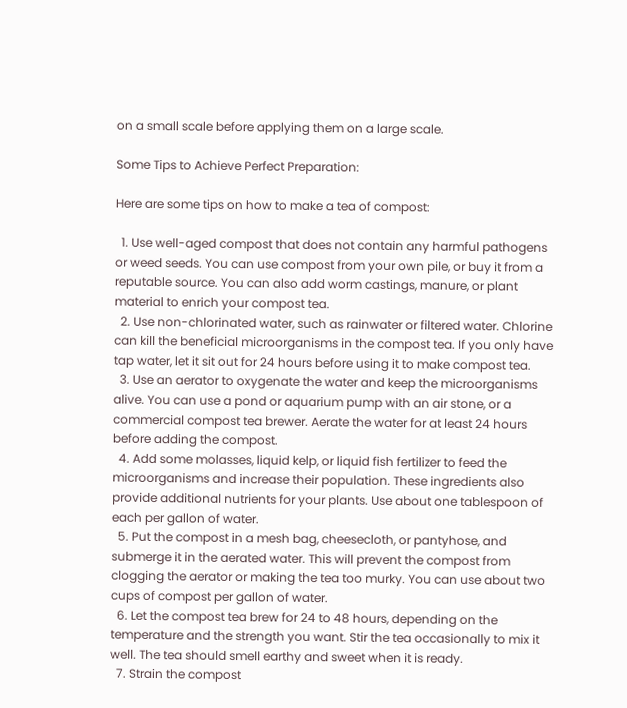on a small scale before applying them on a large scale.

Some Tips to Achieve Perfect Preparation:

Here are some tips on how to make a tea of compost:

  1. Use well-aged compost that does not contain any harmful pathogens or weed seeds. You can use compost from your own pile, or buy it from a reputable source. You can also add worm castings, manure, or plant material to enrich your compost tea.
  2. Use non-chlorinated water, such as rainwater or filtered water. Chlorine can kill the beneficial microorganisms in the compost tea. If you only have tap water, let it sit out for 24 hours before using it to make compost tea.
  3. Use an aerator to oxygenate the water and keep the microorganisms alive. You can use a pond or aquarium pump with an air stone, or a commercial compost tea brewer. Aerate the water for at least 24 hours before adding the compost.
  4. Add some molasses, liquid kelp, or liquid fish fertilizer to feed the microorganisms and increase their population. These ingredients also provide additional nutrients for your plants. Use about one tablespoon of each per gallon of water.
  5. Put the compost in a mesh bag, cheesecloth, or pantyhose, and submerge it in the aerated water. This will prevent the compost from clogging the aerator or making the tea too murky. You can use about two cups of compost per gallon of water.
  6. Let the compost tea brew for 24 to 48 hours, depending on the temperature and the strength you want. Stir the tea occasionally to mix it well. The tea should smell earthy and sweet when it is ready.
  7. Strain the compost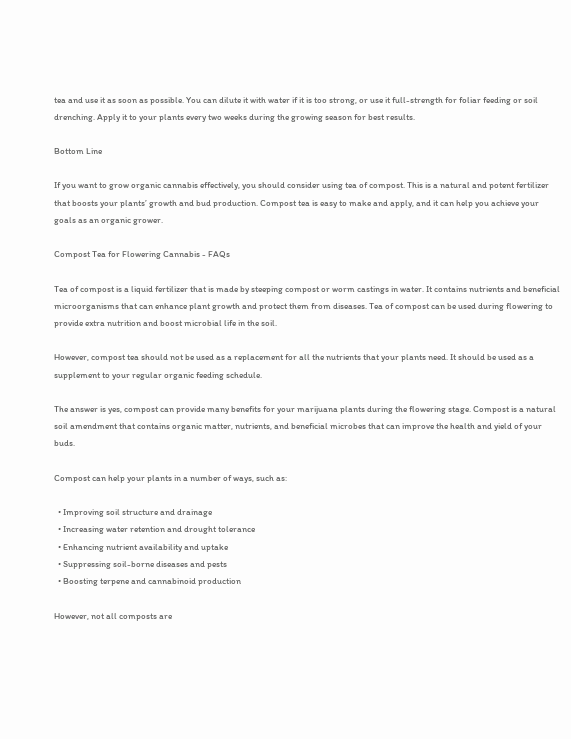tea and use it as soon as possible. You can dilute it with water if it is too strong, or use it full-strength for foliar feeding or soil drenching. Apply it to your plants every two weeks during the growing season for best results.

Bottom Line

If you want to grow organic cannabis effectively, you should consider using tea of compost. This is a natural and potent fertilizer that boosts your plants’ growth and bud production. Compost tea is easy to make and apply, and it can help you achieve your goals as an organic grower.

Compost Tea for Flowering Cannabis - FAQs

Tea of compost is a liquid fertilizer that is made by steeping compost or worm castings in water. It contains nutrients and beneficial microorganisms that can enhance plant growth and protect them from diseases. Tea of compost can be used during flowering to provide extra nutrition and boost microbial life in the soil.

However, compost tea should not be used as a replacement for all the nutrients that your plants need. It should be used as a supplement to your regular organic feeding schedule.

The answer is yes, compost can provide many benefits for your marijuana plants during the flowering stage. Compost is a natural soil amendment that contains organic matter, nutrients, and beneficial microbes that can improve the health and yield of your buds.

Compost can help your plants in a number of ways, such as:

  • Improving soil structure and drainage
  • Increasing water retention and drought tolerance
  • Enhancing nutrient availability and uptake
  • Suppressing soil-borne diseases and pests
  • Boosting terpene and cannabinoid production

However, not all composts are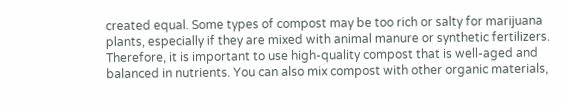created equal. Some types of compost may be too rich or salty for marijuana plants, especially if they are mixed with animal manure or synthetic fertilizers. Therefore, it is important to use high-quality compost that is well-aged and balanced in nutrients. You can also mix compost with other organic materials,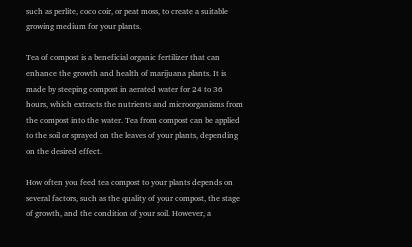such as perlite, coco coir, or peat moss, to create a suitable growing medium for your plants.

Tea of compost is a beneficial organic fertilizer that can enhance the growth and health of marijuana plants. It is made by steeping compost in aerated water for 24 to 36 hours, which extracts the nutrients and microorganisms from the compost into the water. Tea from compost can be applied to the soil or sprayed on the leaves of your plants, depending on the desired effect.

How often you feed tea compost to your plants depends on several factors, such as the quality of your compost, the stage of growth, and the condition of your soil. However, a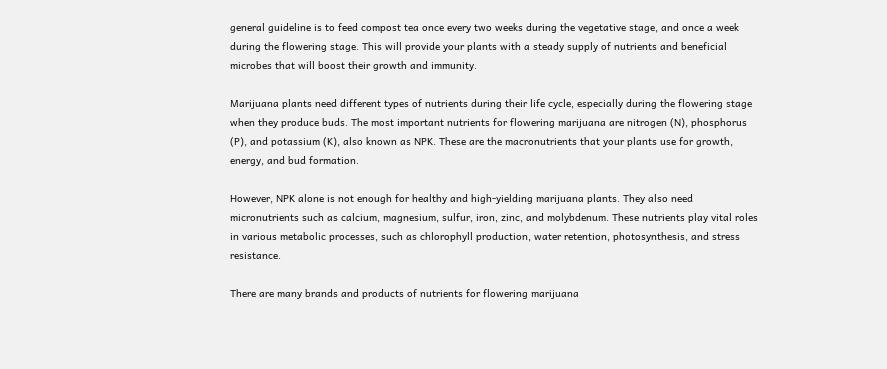general guideline is to feed compost tea once every two weeks during the vegetative stage, and once a week during the flowering stage. This will provide your plants with a steady supply of nutrients and beneficial microbes that will boost their growth and immunity.

Marijuana plants need different types of nutrients during their life cycle, especially during the flowering stage when they produce buds. The most important nutrients for flowering marijuana are nitrogen (N), phosphorus (P), and potassium (K), also known as NPK. These are the macronutrients that your plants use for growth, energy, and bud formation.

However, NPK alone is not enough for healthy and high-yielding marijuana plants. They also need micronutrients such as calcium, magnesium, sulfur, iron, zinc, and molybdenum. These nutrients play vital roles in various metabolic processes, such as chlorophyll production, water retention, photosynthesis, and stress resistance.

There are many brands and products of nutrients for flowering marijuana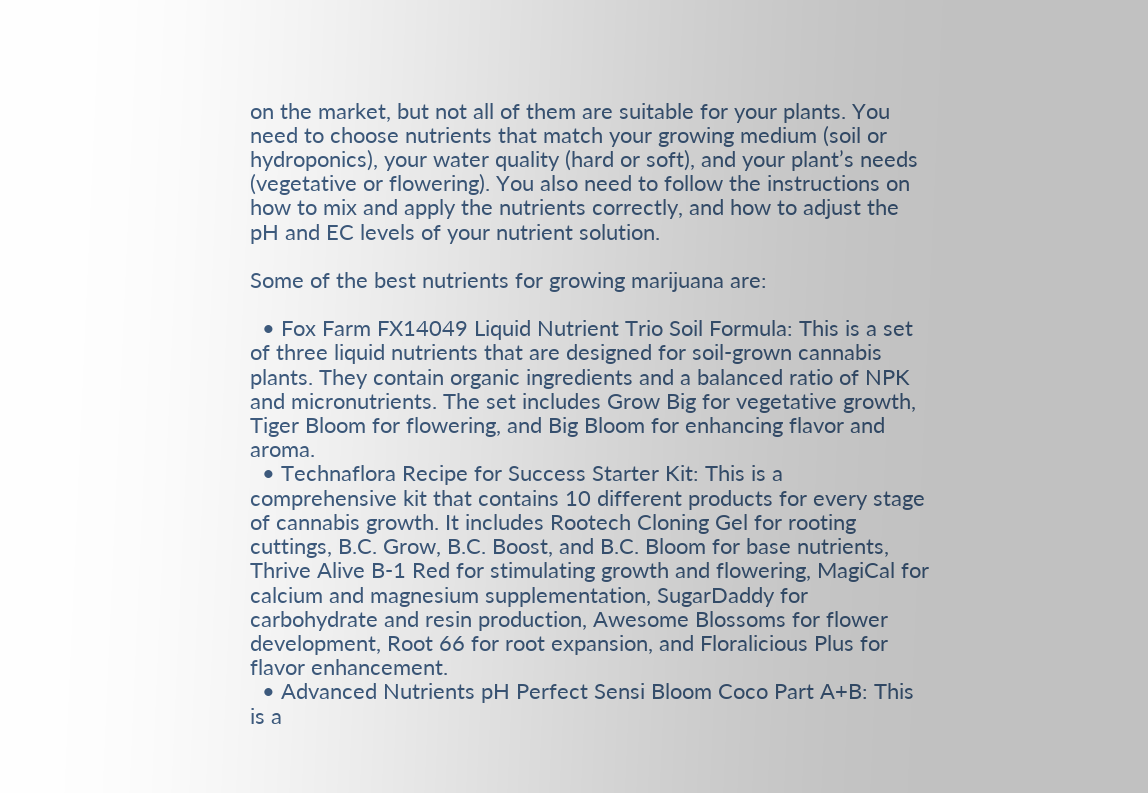on the market, but not all of them are suitable for your plants. You need to choose nutrients that match your growing medium (soil or hydroponics), your water quality (hard or soft), and your plant’s needs (vegetative or flowering). You also need to follow the instructions on how to mix and apply the nutrients correctly, and how to adjust the pH and EC levels of your nutrient solution.

Some of the best nutrients for growing marijuana are:

  • Fox Farm FX14049 Liquid Nutrient Trio Soil Formula: This is a set of three liquid nutrients that are designed for soil-grown cannabis plants. They contain organic ingredients and a balanced ratio of NPK and micronutrients. The set includes Grow Big for vegetative growth, Tiger Bloom for flowering, and Big Bloom for enhancing flavor and aroma.
  • Technaflora Recipe for Success Starter Kit: This is a comprehensive kit that contains 10 different products for every stage of cannabis growth. It includes Rootech Cloning Gel for rooting cuttings, B.C. Grow, B.C. Boost, and B.C. Bloom for base nutrients, Thrive Alive B-1 Red for stimulating growth and flowering, MagiCal for calcium and magnesium supplementation, SugarDaddy for carbohydrate and resin production, Awesome Blossoms for flower development, Root 66 for root expansion, and Floralicious Plus for flavor enhancement.
  • Advanced Nutrients pH Perfect Sensi Bloom Coco Part A+B: This is a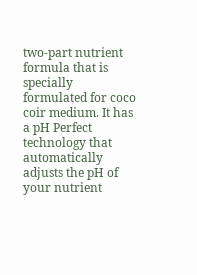two-part nutrient formula that is specially formulated for coco coir medium. It has a pH Perfect technology that automatically adjusts the pH of your nutrient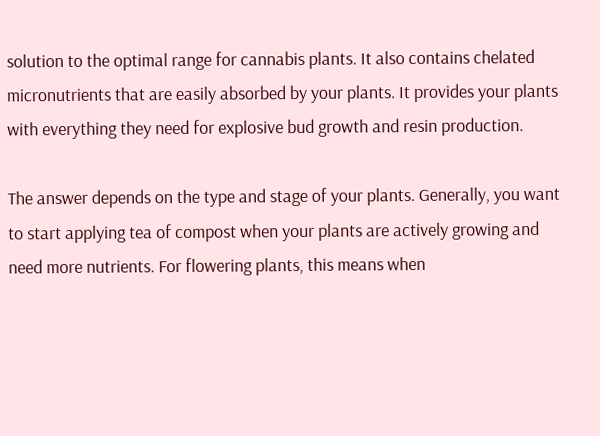solution to the optimal range for cannabis plants. It also contains chelated micronutrients that are easily absorbed by your plants. It provides your plants with everything they need for explosive bud growth and resin production.

The answer depends on the type and stage of your plants. Generally, you want to start applying tea of compost when your plants are actively growing and need more nutrients. For flowering plants, this means when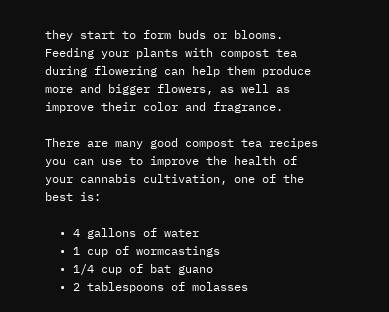they start to form buds or blooms. Feeding your plants with compost tea during flowering can help them produce more and bigger flowers, as well as improve their color and fragrance.

There are many good compost tea recipes you can use to improve the health of your cannabis cultivation, one of the best is:

  • 4 gallons of water
  • 1 cup of wormcastings
  • 1/4 cup of bat guano
  • 2 tablespoons of molasses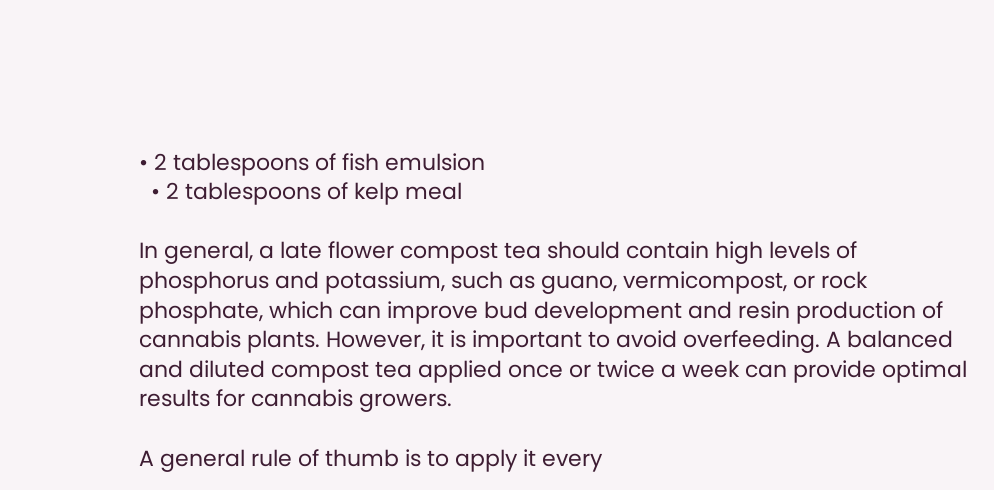• 2 tablespoons of fish emulsion
  • 2 tablespoons of kelp meal

In general, a late flower compost tea should contain high levels of phosphorus and potassium, such as guano, vermicompost, or rock phosphate, which can improve bud development and resin production of cannabis plants. However, it is important to avoid overfeeding. A balanced and diluted compost tea applied once or twice a week can provide optimal results for cannabis growers.

A general rule of thumb is to apply it every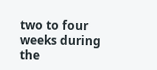two to four weeks during the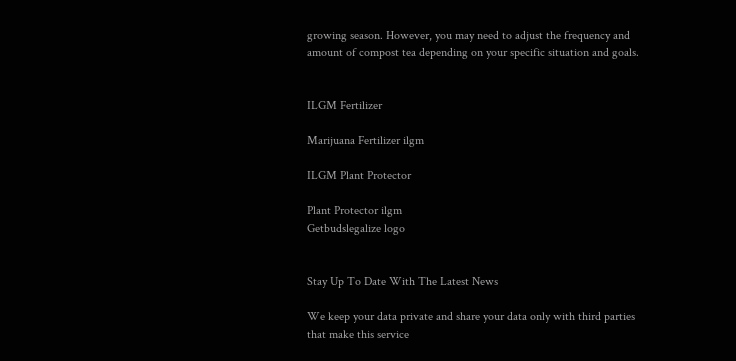growing season. However, you may need to adjust the frequency and amount of compost tea depending on your specific situation and goals.


ILGM Fertilizer

Marijuana Fertilizer ilgm

ILGM Plant Protector

Plant Protector ilgm
Getbudslegalize logo


Stay Up To Date With The Latest News

We keep your data private and share your data only with third parties that make this service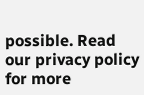possible. Read our privacy policy for more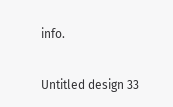info.

Untitled design 33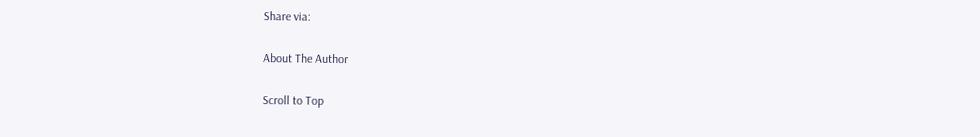Share via:

About The Author

Scroll to Top